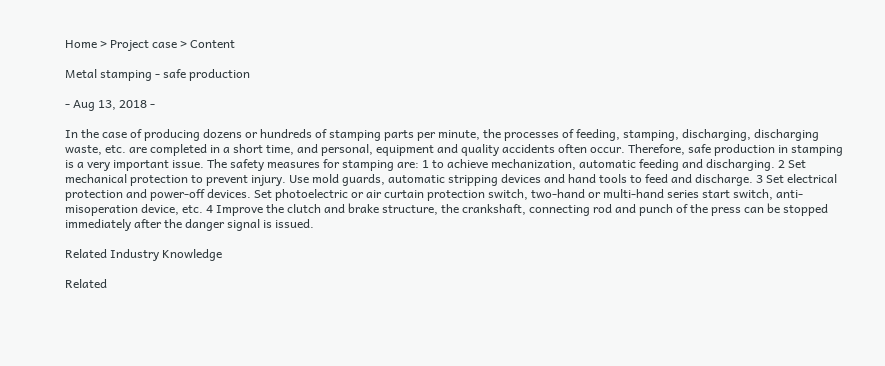Home > Project case > Content

Metal stamping - safe production

- Aug 13, 2018 -

In the case of producing dozens or hundreds of stamping parts per minute, the processes of feeding, stamping, discharging, discharging waste, etc. are completed in a short time, and personal, equipment and quality accidents often occur. Therefore, safe production in stamping is a very important issue. The safety measures for stamping are: 1 to achieve mechanization, automatic feeding and discharging. 2 Set mechanical protection to prevent injury. Use mold guards, automatic stripping devices and hand tools to feed and discharge. 3 Set electrical protection and power-off devices. Set photoelectric or air curtain protection switch, two-hand or multi-hand series start switch, anti-misoperation device, etc. 4 Improve the clutch and brake structure, the crankshaft, connecting rod and punch of the press can be stopped immediately after the danger signal is issued.

Related Industry Knowledge

Related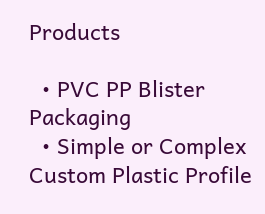Products

  • PVC PP Blister Packaging
  • Simple or Complex Custom Plastic Profile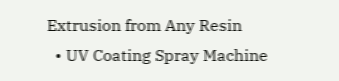Extrusion from Any Resin
  • UV Coating Spray Machine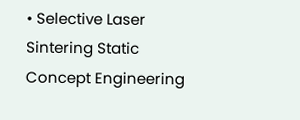• Selective Laser Sintering Static Concept Engineering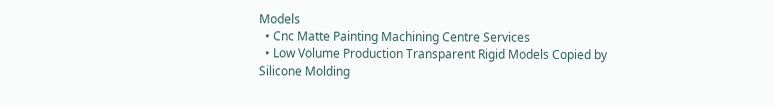Models
  • Cnc Matte Painting Machining Centre Services
  • Low Volume Production Transparent Rigid Models Copied by Silicone Molding